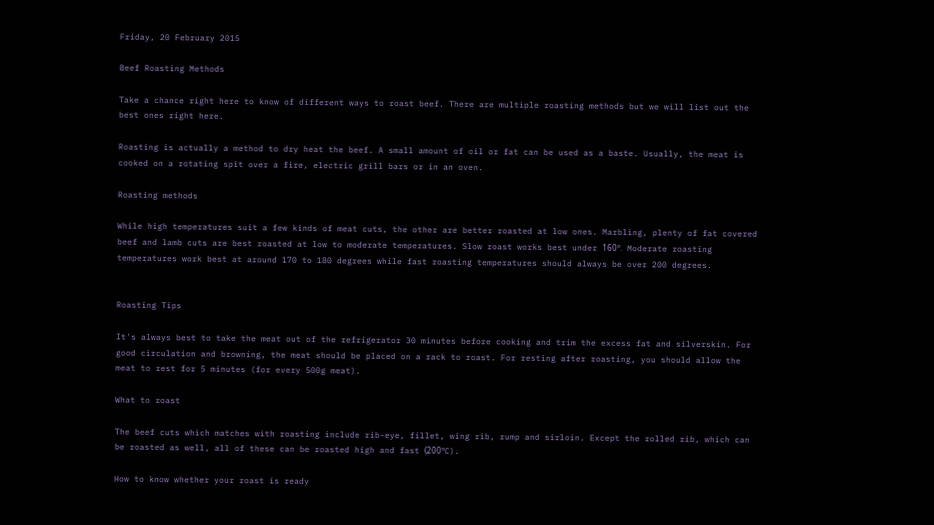Friday, 20 February 2015

Beef Roasting Methods

Take a chance right here to know of different ways to roast beef. There are multiple roasting methods but we will list out the best ones right here.

Roasting is actually a method to dry heat the beef. A small amount of oil or fat can be used as a baste. Usually, the meat is cooked on a rotating spit over a fire, electric grill bars or in an oven.

Roasting methods

While high temperatures suit a few kinds of meat cuts, the other are better roasted at low ones. Marbling, plenty of fat covered beef and lamb cuts are best roasted at low to moderate temperatures. Slow roast works best under 160º. Moderate roasting temperatures work best at around 170 to 180 degrees while fast roasting temperatures should always be over 200 degrees.


Roasting Tips

It's always best to take the meat out of the refrigerator 30 minutes before cooking and trim the excess fat and silverskin. For good circulation and browning, the meat should be placed on a rack to roast. For resting after roasting, you should allow the meat to rest for 5 minutes (for every 500g meat).

What to roast

The beef cuts which matches with roasting include rib-eye, fillet, wing rib, rump and sirloin. Except the rolled rib, which can be roasted as well, all of these can be roasted high and fast (200ºC).

How to know whether your roast is ready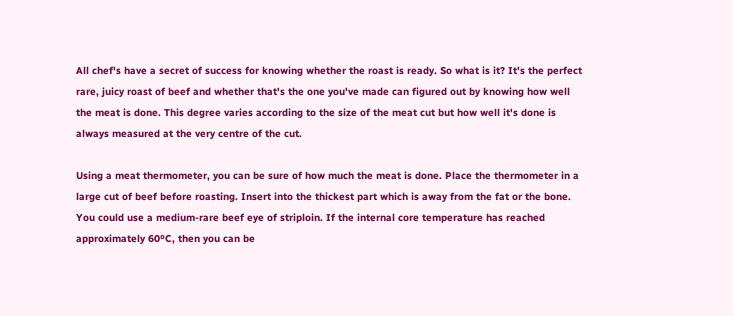All chef's have a secret of success for knowing whether the roast is ready. So what is it? It's the perfect rare, juicy roast of beef and whether that's the one you've made can figured out by knowing how well the meat is done. This degree varies according to the size of the meat cut but how well it's done is always measured at the very centre of the cut.

Using a meat thermometer, you can be sure of how much the meat is done. Place the thermometer in a large cut of beef before roasting. Insert into the thickest part which is away from the fat or the bone. You could use a medium-rare beef eye of striploin. If the internal core temperature has reached approximately 60ºC, then you can be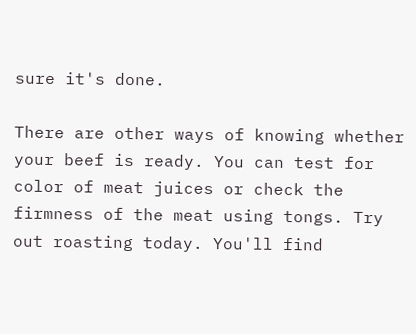sure it's done.

There are other ways of knowing whether your beef is ready. You can test for color of meat juices or check the firmness of the meat using tongs. Try out roasting today. You'll find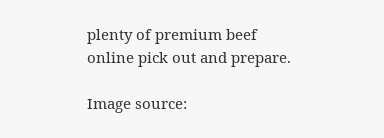plenty of premium beef online pick out and prepare.

Image source: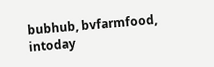bubhub, bvfarmfood, intoday